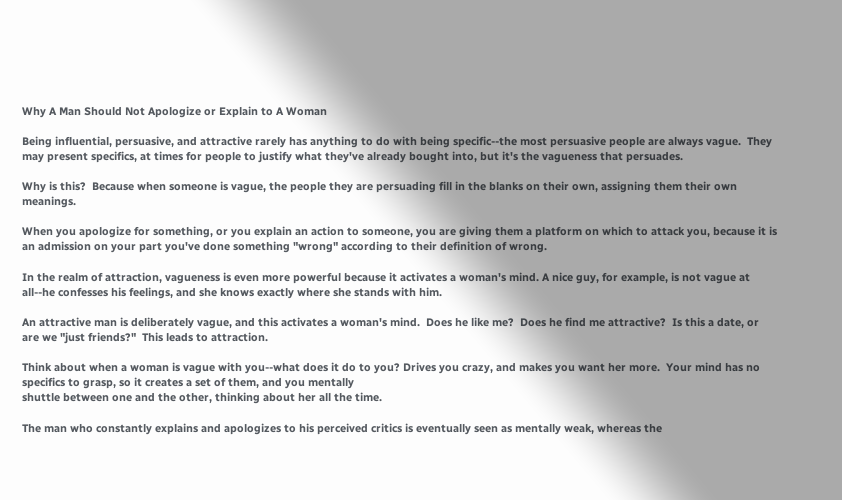Why A Man Should Not Apologize or Explain to A Woman

Being influential, persuasive, and attractive rarely has anything to do with being specific--the most persuasive people are always vague.  They may present specifics, at times for people to justify what they've already bought into, but it's the vagueness that persuades.

Why is this?  Because when someone is vague, the people they are persuading fill in the blanks on their own, assigning them their own meanings.

When you apologize for something, or you explain an action to someone, you are giving them a platform on which to attack you, because it is an admission on your part you've done something "wrong" according to their definition of wrong.

In the realm of attraction, vagueness is even more powerful because it activates a woman's mind. A nice guy, for example, is not vague at all--he confesses his feelings, and she knows exactly where she stands with him.

An attractive man is deliberately vague, and this activates a woman's mind.  Does he like me?  Does he find me attractive?  Is this a date, or are we "just friends?"  This leads to attraction.

Think about when a woman is vague with you--what does it do to you? Drives you crazy, and makes you want her more.  Your mind has no specifics to grasp, so it creates a set of them, and you mentally
shuttle between one and the other, thinking about her all the time.

The man who constantly explains and apologizes to his perceived critics is eventually seen as mentally weak, whereas the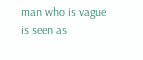man who is vague is seen as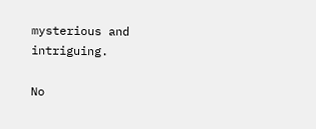mysterious and intriguing.

No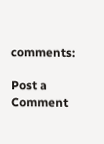comments:

Post a Comment